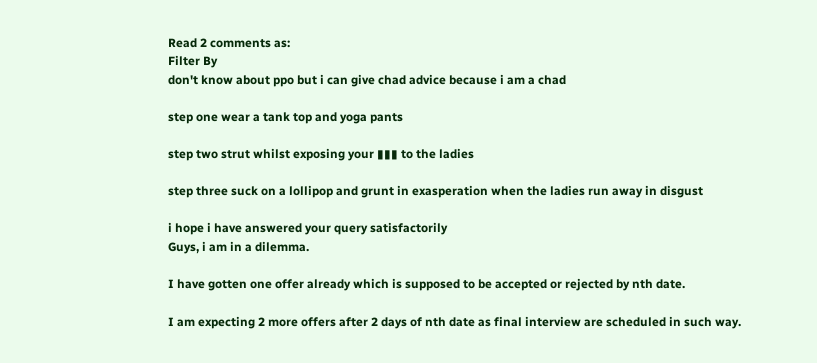Read 2 comments as:
Filter By
don't know about ppo but i can give chad advice because i am a chad

step one wear a tank top and yoga pants

step two strut whilst exposing your ▮▮▮ to the ladies

step three suck on a lollipop and grunt in exasperation when the ladies run away in disgust

i hope i have answered your query satisfactorily
Guys, i am in a dilemma.

I have gotten one offer already which is supposed to be accepted or rejected by nth date.

I am expecting 2 more offers after 2 days of nth date as final interview are scheduled in such way.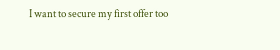I want to secure my first offer too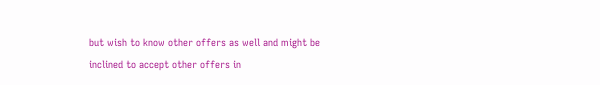but wish to know other offers as well and might be inclined to accept other offers in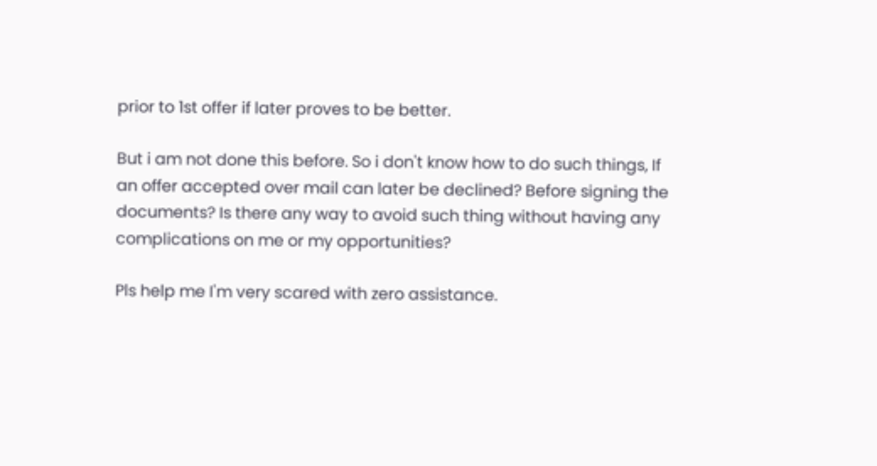prior to 1st offer if later proves to be better.

But i am not done this before. So i don't know how to do such things, If an offer accepted over mail can later be declined? Before signing the documents? Is there any way to avoid such thing without having any complications on me or my opportunities?

Pls help me I'm very scared with zero assistance.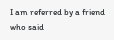I am referred by a friend who said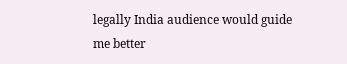legally India audience would guide me better